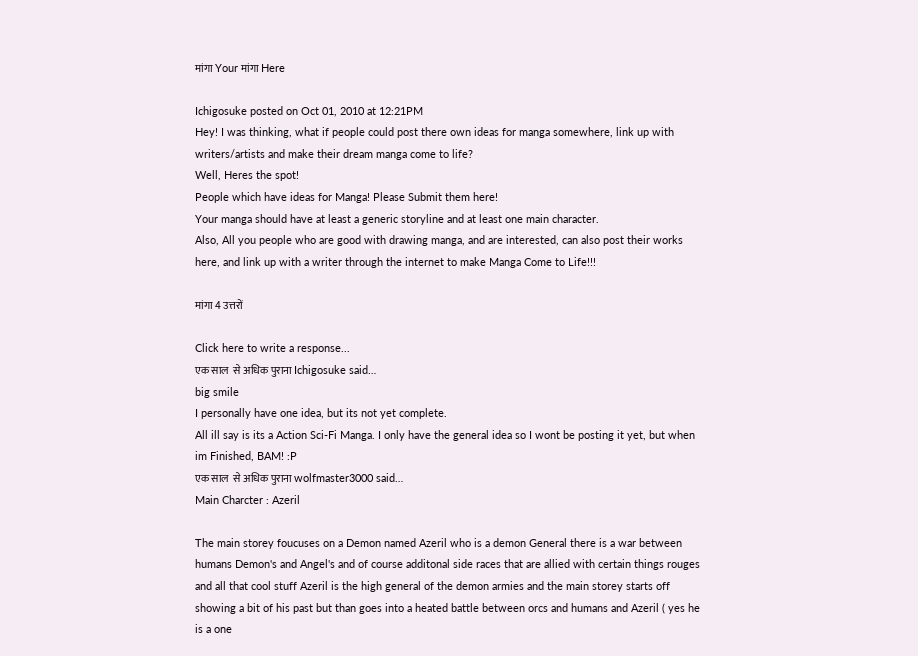मांगा Your मांगा Here

Ichigosuke posted on Oct 01, 2010 at 12:21PM
Hey! I was thinking, what if people could post there own ideas for manga somewhere, link up with writers/artists and make their dream manga come to life?
Well, Heres the spot!
People which have ideas for Manga! Please Submit them here!
Your manga should have at least a generic storyline and at least one main character.
Also, All you people who are good with drawing manga, and are interested, can also post their works here, and link up with a writer through the internet to make Manga Come to Life!!!

मांगा 4 उत्तरों

Click here to write a response...
एक साल  से अधिक पुराना Ichigosuke said…
big smile
I personally have one idea, but its not yet complete.
All ill say is its a Action Sci-Fi Manga. I only have the general idea so I wont be posting it yet, but when im Finished, BAM! :P
एक साल  से अधिक पुराना wolfmaster3000 said…
Main Charcter : Azeril

The main storey foucuses on a Demon named Azeril who is a demon General there is a war between humans Demon's and Angel's and of course additonal side races that are allied with certain things rouges and all that cool stuff Azeril is the high general of the demon armies and the main storey starts off showing a bit of his past but than goes into a heated battle between orcs and humans and Azeril ( yes he is a one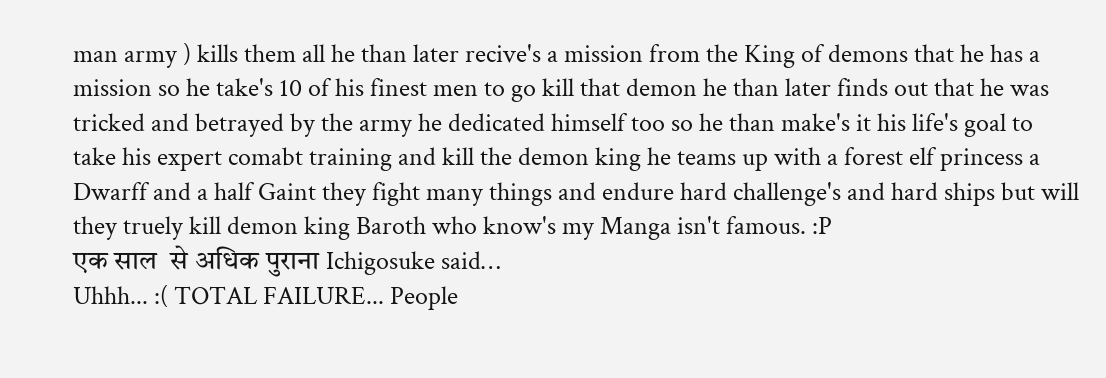man army ) kills them all he than later recive's a mission from the King of demons that he has a mission so he take's 10 of his finest men to go kill that demon he than later finds out that he was tricked and betrayed by the army he dedicated himself too so he than make's it his life's goal to take his expert comabt training and kill the demon king he teams up with a forest elf princess a Dwarff and a half Gaint they fight many things and endure hard challenge's and hard ships but will they truely kill demon king Baroth who know's my Manga isn't famous. :P
एक साल  से अधिक पुराना Ichigosuke said…
Uhhh... :( TOTAL FAILURE... People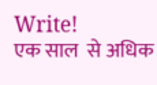Write!
एक साल  से अधिक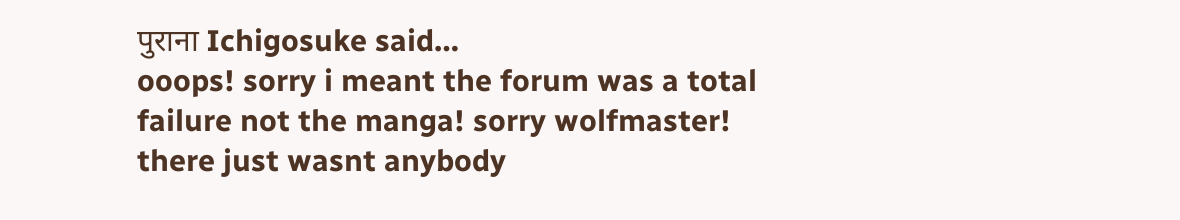पुराना Ichigosuke said…
ooops! sorry i meant the forum was a total failure not the manga! sorry wolfmaster! there just wasnt anybody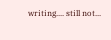writing.... still not...